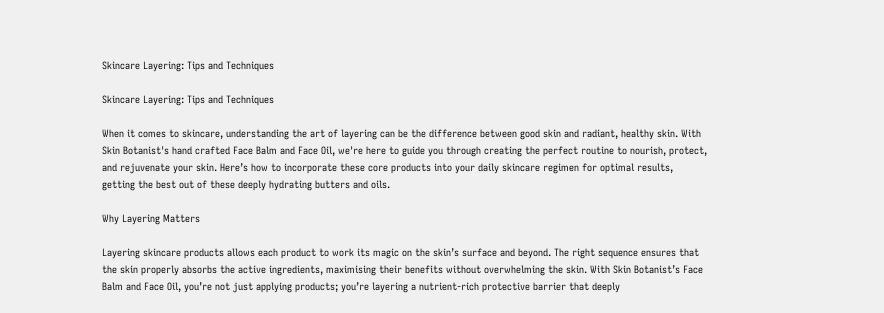Skincare Layering: Tips and Techniques

Skincare Layering: Tips and Techniques

When it comes to skincare, understanding the art of layering can be the difference between good skin and radiant, healthy skin. With Skin Botanist's hand crafted Face Balm and Face Oil, we're here to guide you through creating the perfect routine to nourish, protect, and rejuvenate your skin. Here’s how to incorporate these core products into your daily skincare regimen for optimal results, getting the best out of these deeply hydrating butters and oils.

Why Layering Matters

Layering skincare products allows each product to work its magic on the skin’s surface and beyond. The right sequence ensures that the skin properly absorbs the active ingredients, maximising their benefits without overwhelming the skin. With Skin Botanist’s Face Balm and Face Oil, you’re not just applying products; you’re layering a nutrient-rich protective barrier that deeply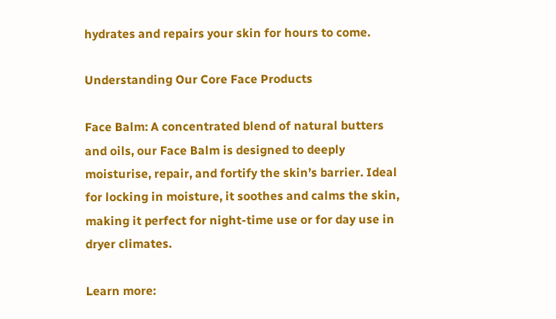hydrates and repairs your skin for hours to come.

Understanding Our Core Face Products

Face Balm: A concentrated blend of natural butters and oils, our Face Balm is designed to deeply moisturise, repair, and fortify the skin’s barrier. Ideal for locking in moisture, it soothes and calms the skin, making it perfect for night-time use or for day use in dryer climates.

Learn more: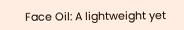Face Oil: A lightweight yet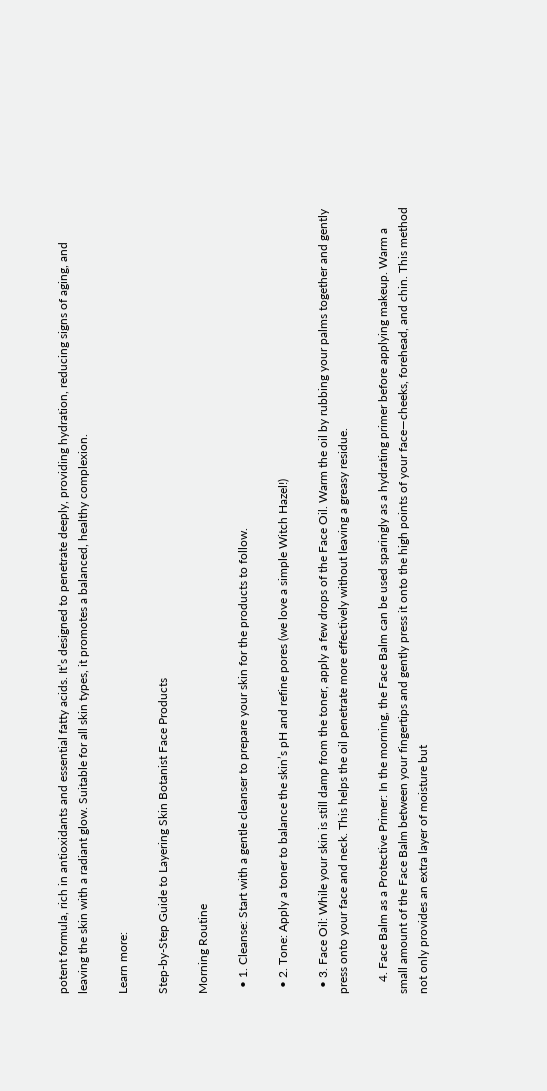potent formula, rich in antioxidants and essential fatty acids. It’s designed to penetrate deeply, providing hydration, reducing signs of aging, and leaving the skin with a radiant glow. Suitable for all skin types, it promotes a balanced, healthy complexion.

Learn more:

Step-by-Step Guide to Layering Skin Botanist Face Products

Morning Routine

  • 1. Cleanse: Start with a gentle cleanser to prepare your skin for the products to follow.

  • 2. Tone: Apply a toner to balance the skin’s pH and refine pores (we love a simple Witch Hazel!)

  • 3. Face Oil: While your skin is still damp from the toner, apply a few drops of the Face Oil. Warm the oil by rubbing your palms together and gently press onto your face and neck. This helps the oil penetrate more effectively without leaving a greasy residue.

    4. Face Balm as a Protective Primer: In the morning, the Face Balm can be used sparingly as a hydrating primer before applying makeup. Warm a small amount of the Face Balm between your fingertips and gently press it onto the high points of your face—cheeks, forehead, and chin. This method not only provides an extra layer of moisture but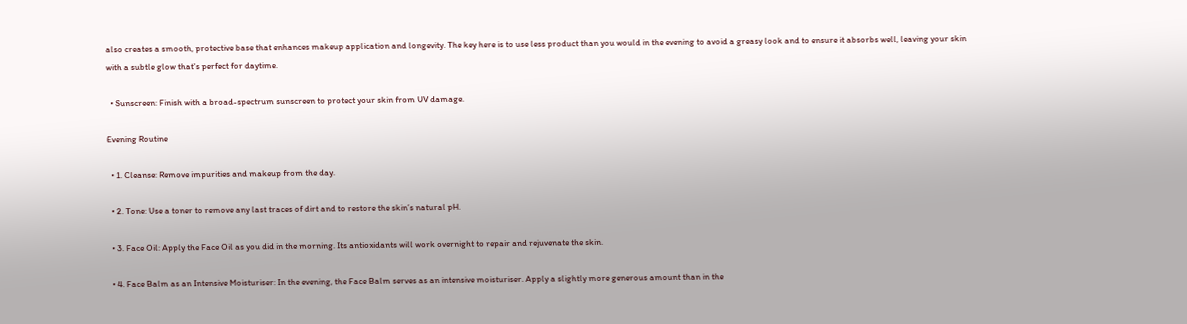also creates a smooth, protective base that enhances makeup application and longevity. The key here is to use less product than you would in the evening to avoid a greasy look and to ensure it absorbs well, leaving your skin with a subtle glow that's perfect for daytime.

  • Sunscreen: Finish with a broad-spectrum sunscreen to protect your skin from UV damage.

Evening Routine

  • 1. Cleanse: Remove impurities and makeup from the day.

  • 2. Tone: Use a toner to remove any last traces of dirt and to restore the skin’s natural pH.

  • 3. Face Oil: Apply the Face Oil as you did in the morning. Its antioxidants will work overnight to repair and rejuvenate the skin.

  • 4. Face Balm as an Intensive Moisturiser: In the evening, the Face Balm serves as an intensive moisturiser. Apply a slightly more generous amount than in the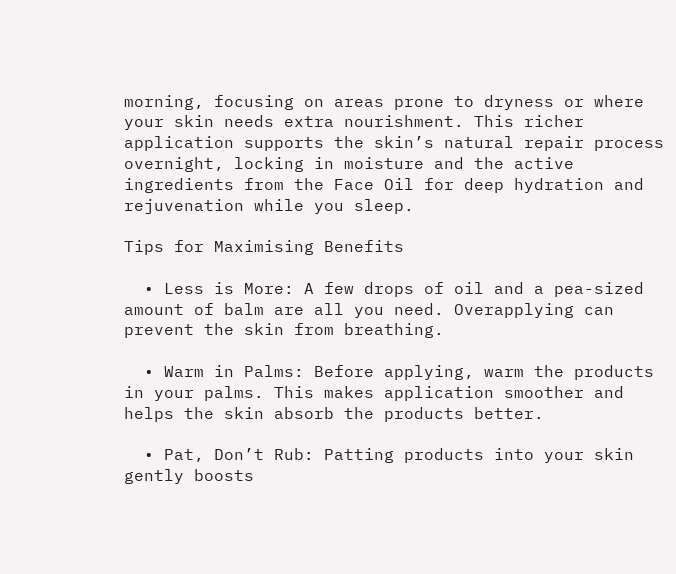morning, focusing on areas prone to dryness or where your skin needs extra nourishment. This richer application supports the skin’s natural repair process overnight, locking in moisture and the active ingredients from the Face Oil for deep hydration and rejuvenation while you sleep.

Tips for Maximising Benefits

  • Less is More: A few drops of oil and a pea-sized amount of balm are all you need. Overapplying can prevent the skin from breathing.

  • Warm in Palms: Before applying, warm the products in your palms. This makes application smoother and helps the skin absorb the products better.

  • Pat, Don’t Rub: Patting products into your skin gently boosts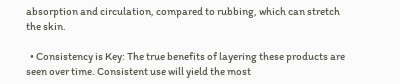absorption and circulation, compared to rubbing, which can stretch the skin.

  • Consistency is Key: The true benefits of layering these products are seen over time. Consistent use will yield the most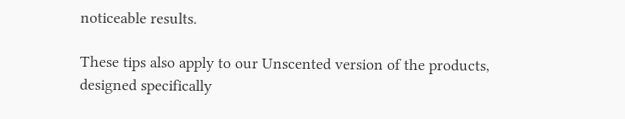noticeable results.

These tips also apply to our Unscented version of the products, designed specifically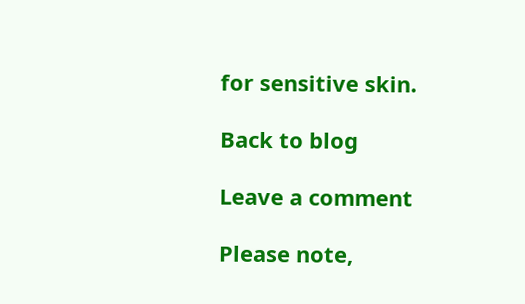for sensitive skin.

Back to blog

Leave a comment

Please note,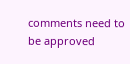comments need to be approved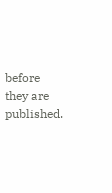before they are published.